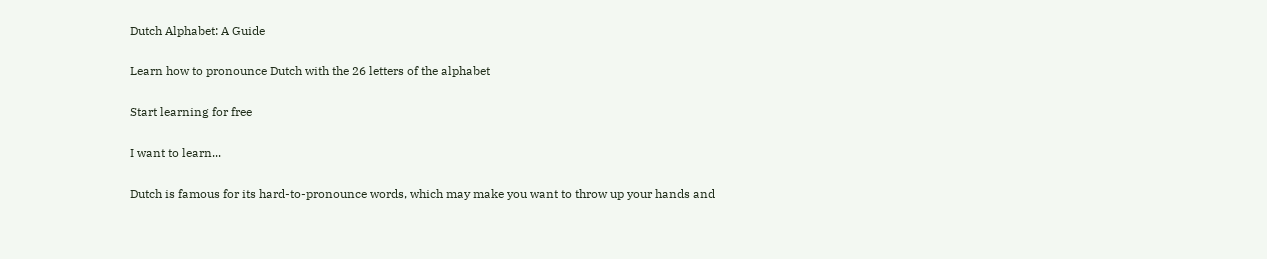Dutch Alphabet: A Guide

Learn how to pronounce Dutch with the 26 letters of the alphabet

Start learning for free

I want to learn...

Dutch is famous for its hard-to-pronounce words, which may make you want to throw up your hands and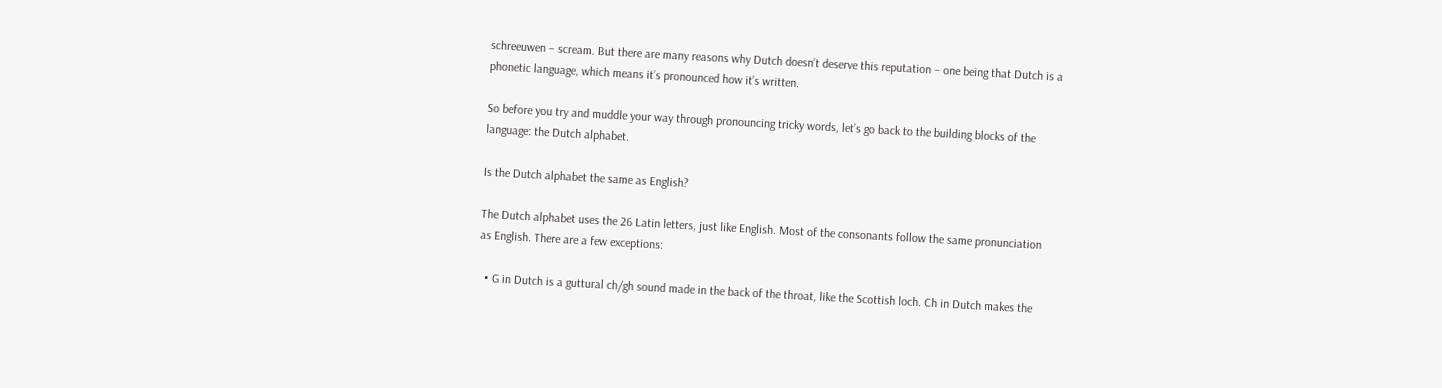schreeuwen – scream. But there are many reasons why Dutch doesn’t deserve this reputation – one being that Dutch is a phonetic language, which means it’s pronounced how it’s written.

So before you try and muddle your way through pronouncing tricky words, let’s go back to the building blocks of the language: the Dutch alphabet.

Is the Dutch alphabet the same as English?

The Dutch alphabet uses the 26 Latin letters, just like English. Most of the consonants follow the same pronunciation as English. There are a few exceptions:

  • G in Dutch is a guttural ch/gh sound made in the back of the throat, like the Scottish loch. Ch in Dutch makes the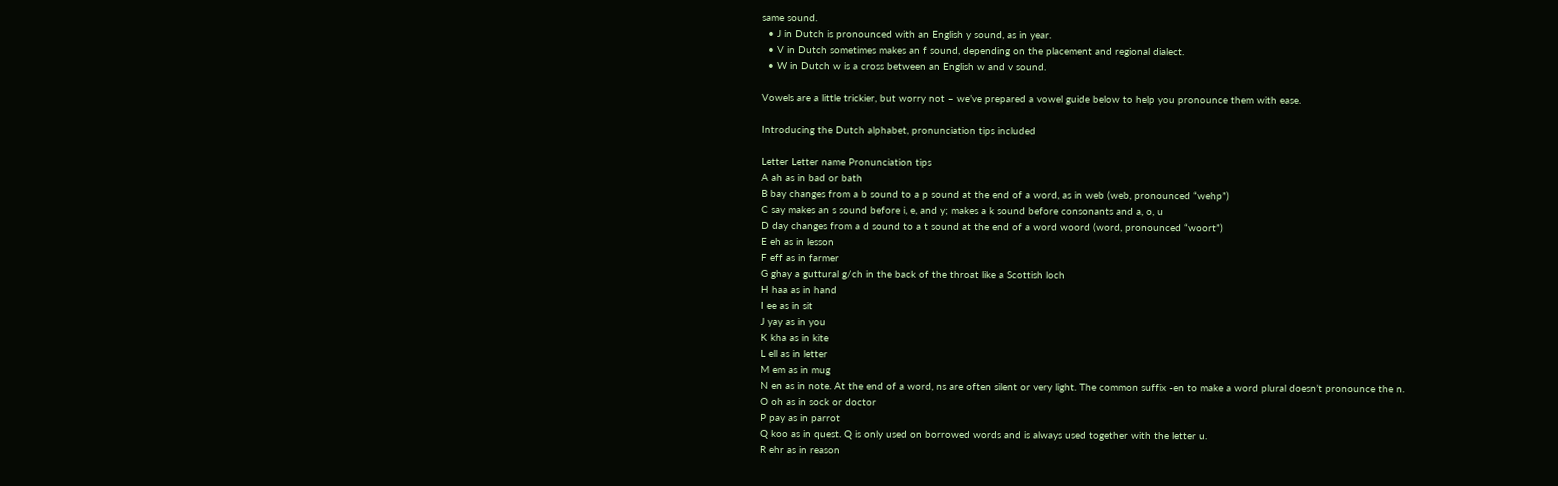same sound.
  • J in Dutch is pronounced with an English y sound, as in year.
  • V in Dutch sometimes makes an f sound, depending on the placement and regional dialect.
  • W in Dutch w is a cross between an English w and v sound.

Vowels are a little trickier, but worry not – we’ve prepared a vowel guide below to help you pronounce them with ease.

Introducing the Dutch alphabet, pronunciation tips included

Letter Letter name Pronunciation tips
A ah as in bad or bath
B bay changes from a b sound to a p sound at the end of a word, as in web (web, pronounced “wehp”)
C say makes an s sound before i, e, and y; makes a k sound before consonants and a, o, u
D day changes from a d sound to a t sound at the end of a word woord (word, pronounced “woort”)
E eh as in lesson
F eff as in farmer
G ghay a guttural g/ch in the back of the throat like a Scottish loch
H haa as in hand
I ee as in sit
J yay as in you
K kha as in kite
L ell as in letter
M em as in mug
N en as in note. At the end of a word, ns are often silent or very light. The common suffix -en to make a word plural doesn’t pronounce the n.
O oh as in sock or doctor
P pay as in parrot
Q koo as in quest. Q is only used on borrowed words and is always used together with the letter u.
R ehr as in reason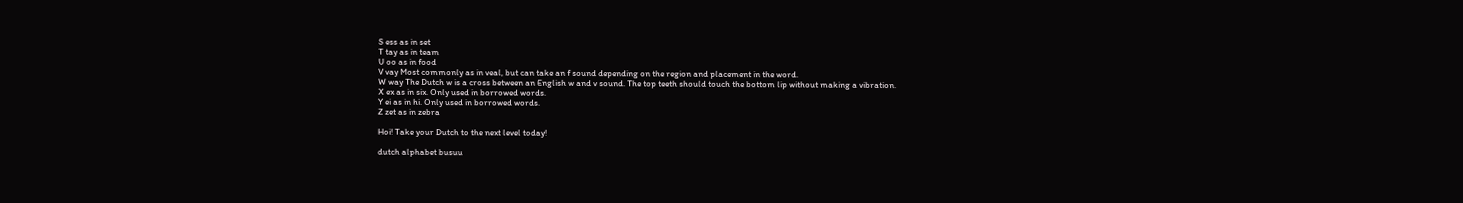S ess as in set
T tay as in team
U oo as in food
V vay Most commonly as in veal, but can take an f sound depending on the region and placement in the word.
W way The Dutch w is a cross between an English w and v sound. The top teeth should touch the bottom lip without making a vibration.
X ex as in six. Only used in borrowed words.
Y ei as in hi. Only used in borrowed words.
Z zet as in zebra

Hoi! Take your Dutch to the next level today!

dutch alphabet busuu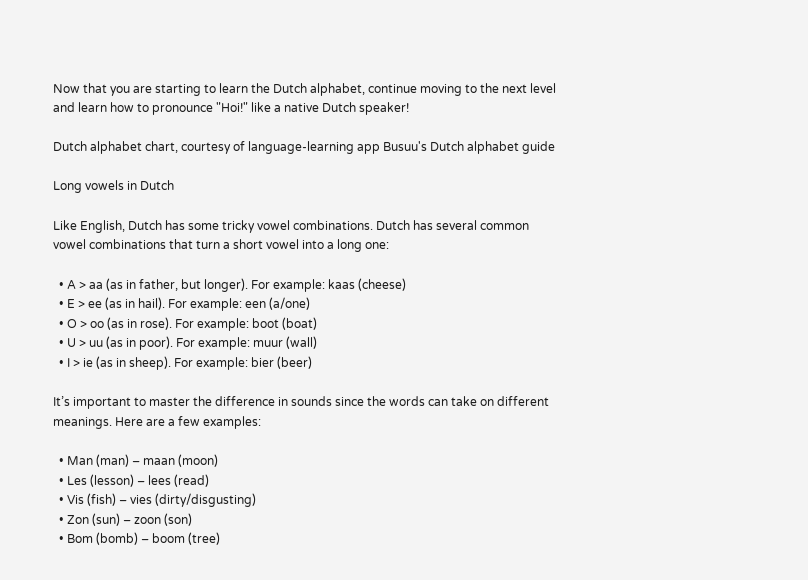Now that you are starting to learn the Dutch alphabet, continue moving to the next level and learn how to pronounce "Hoi!" like a native Dutch speaker!

Dutch alphabet chart, courtesy of language-learning app Busuu's Dutch alphabet guide

Long vowels in Dutch

Like English, Dutch has some tricky vowel combinations. Dutch has several common vowel combinations that turn a short vowel into a long one:

  • A > aa (as in father, but longer). For example: kaas (cheese)
  • E > ee (as in hail). For example: een (a/one)
  • O > oo (as in rose). For example: boot (boat)
  • U > uu (as in poor). For example: muur (wall)
  • I > ie (as in sheep). For example: bier (beer)

It’s important to master the difference in sounds since the words can take on different meanings. Here are a few examples:

  • Man (man) – maan (moon)
  • Les (lesson) – lees (read)
  • Vis (fish) – vies (dirty/disgusting)
  • Zon (sun) – zoon (son)
  • Bom (bomb) – boom (tree)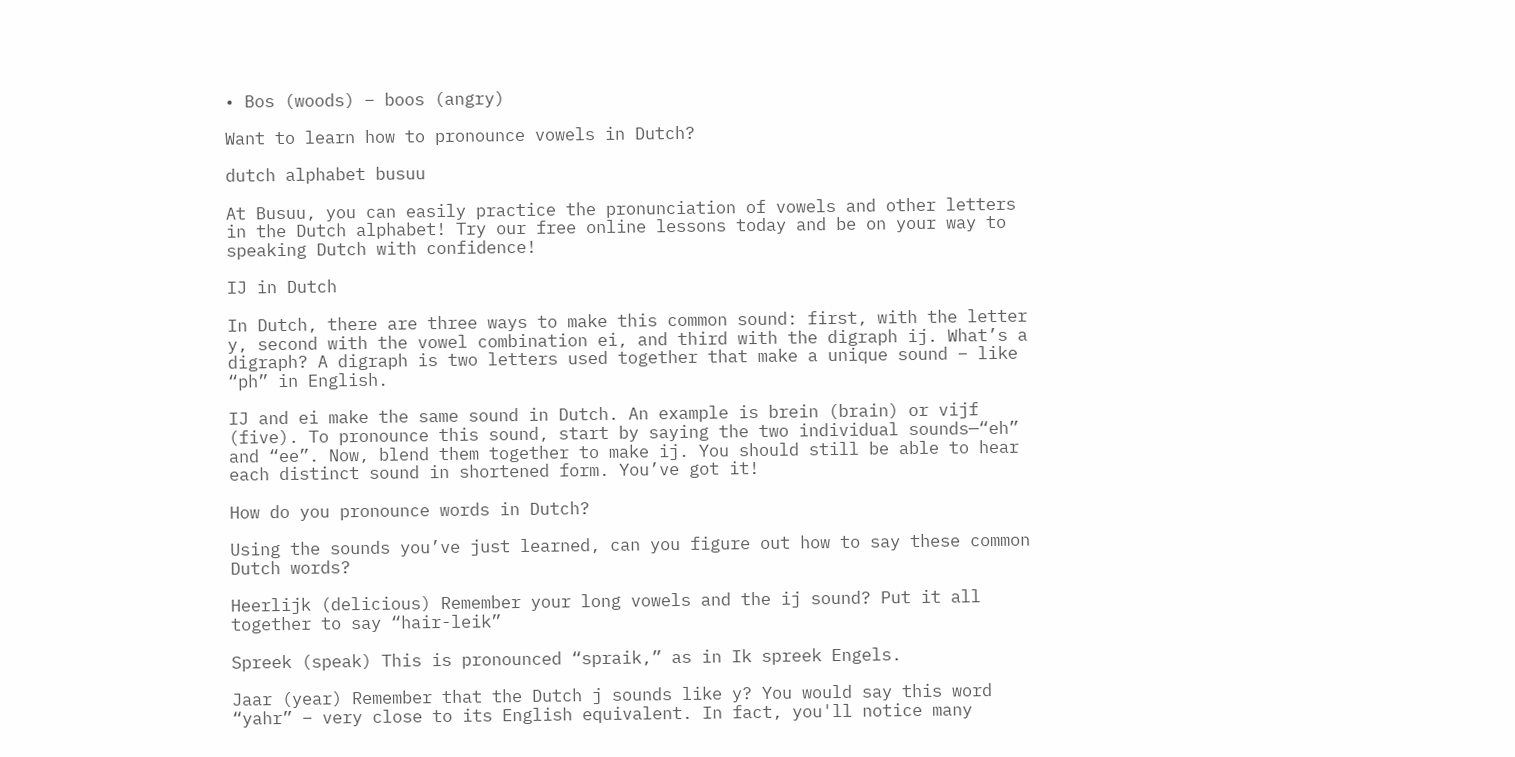• Bos (woods) – boos (angry)

Want to learn how to pronounce vowels in Dutch?

dutch alphabet busuu

At Busuu, you can easily practice the pronunciation of vowels and other letters in the Dutch alphabet! Try our free online lessons today and be on your way to speaking Dutch with confidence!

IJ in Dutch

In Dutch, there are three ways to make this common sound: first, with the letter y, second with the vowel combination ei, and third with the digraph ij. What’s a digraph? A digraph is two letters used together that make a unique sound – like “ph” in English.

IJ and ei make the same sound in Dutch. An example is brein (brain) or vijf (five). To pronounce this sound, start by saying the two individual sounds—“eh” and “ee”. Now, blend them together to make ij. You should still be able to hear each distinct sound in shortened form. You’ve got it!

How do you pronounce words in Dutch?

Using the sounds you’ve just learned, can you figure out how to say these common Dutch words?

Heerlijk (delicious) Remember your long vowels and the ij sound? Put it all together to say “hair-leik”

Spreek (speak) This is pronounced “spraik,” as in Ik spreek Engels.

Jaar (year) Remember that the Dutch j sounds like y? You would say this word “yahr” – very close to its English equivalent. In fact, you'll notice many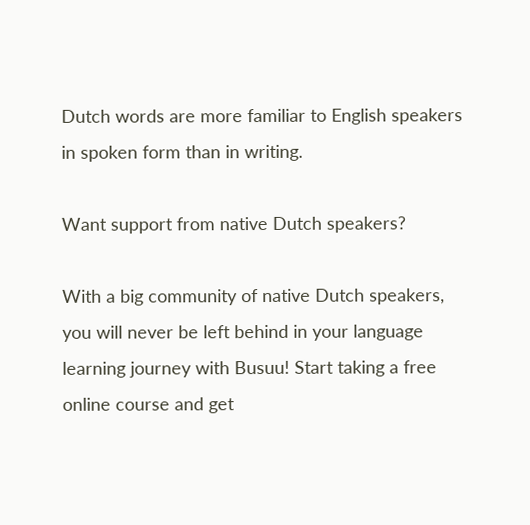Dutch words are more familiar to English speakers in spoken form than in writing.

Want support from native Dutch speakers?

With a big community of native Dutch speakers, you will never be left behind in your language learning journey with Busuu! Start taking a free online course and get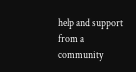help and support from a community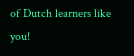of Dutch learners like you!